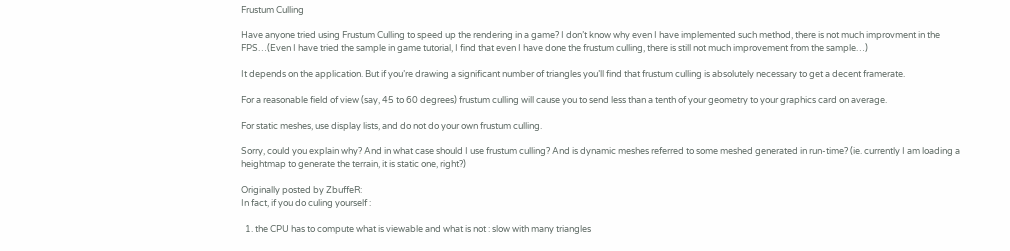Frustum Culling

Have anyone tried using Frustum Culling to speed up the rendering in a game? I don’t know why even I have implemented such method, there is not much improvment in the FPS…(Even I have tried the sample in game tutorial, I find that even I have done the frustum culling, there is still not much improvement from the sample…)

It depends on the application. But if you’re drawing a significant number of triangles you’ll find that frustum culling is absolutely necessary to get a decent framerate.

For a reasonable field of view (say, 45 to 60 degrees) frustum culling will cause you to send less than a tenth of your geometry to your graphics card on average.

For static meshes, use display lists, and do not do your own frustum culling.

Sorry, could you explain why? And in what case should I use frustum culling? And is dynamic meshes referred to some meshed generated in run-time? (ie. currently I am loading a heightmap to generate the terrain, it is static one, right?)

Originally posted by ZbuffeR:
In fact, if you do culing yourself :

  1. the CPU has to compute what is viewable and what is not : slow with many triangles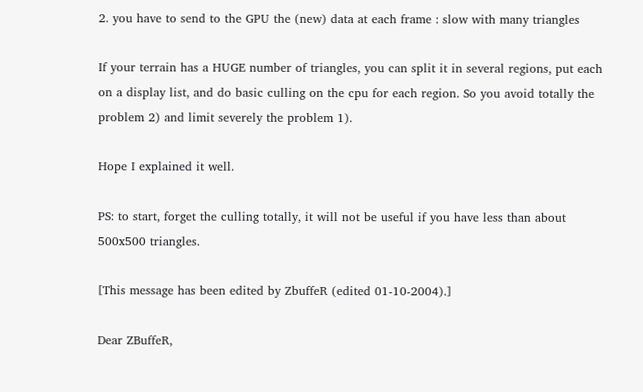2. you have to send to the GPU the (new) data at each frame : slow with many triangles

If your terrain has a HUGE number of triangles, you can split it in several regions, put each on a display list, and do basic culling on the cpu for each region. So you avoid totally the problem 2) and limit severely the problem 1).

Hope I explained it well.

PS: to start, forget the culling totally, it will not be useful if you have less than about 500x500 triangles.

[This message has been edited by ZbuffeR (edited 01-10-2004).]

Dear ZBuffeR,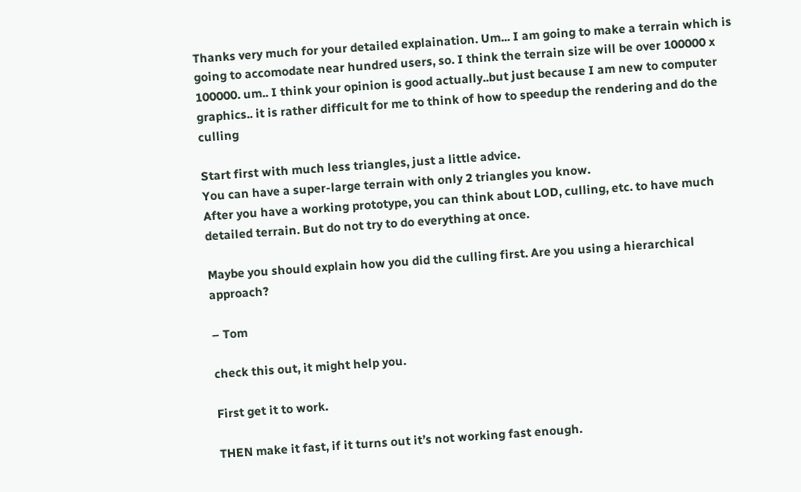Thanks very much for your detailed explaination. Um... I am going to make a terrain which is going to accomodate near hundred users, so. I think the terrain size will be over 100000 x 100000. um.. I think your opinion is good actually..but just because I am new to computer graphics.. it is rather difficult for me to think of how to speedup the rendering and do the culling

Start first with much less triangles, just a little advice.
You can have a super-large terrain with only 2 triangles you know.
After you have a working prototype, you can think about LOD, culling, etc. to have much detailed terrain. But do not try to do everything at once.

Maybe you should explain how you did the culling first. Are you using a hierarchical approach?

– Tom

check this out, it might help you.

First get it to work.

THEN make it fast, if it turns out it’s not working fast enough.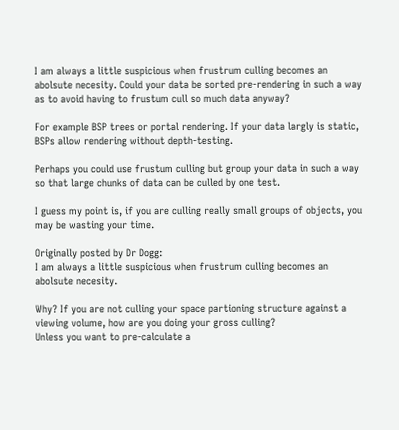I am always a little suspicious when frustrum culling becomes an abolsute necesity. Could your data be sorted pre-rendering in such a way as to avoid having to frustum cull so much data anyway?

For example BSP trees or portal rendering. If your data largly is static, BSPs allow rendering without depth-testing.

Perhaps you could use frustum culling but group your data in such a way so that large chunks of data can be culled by one test.

I guess my point is, if you are culling really small groups of objects, you may be wasting your time.

Originally posted by Dr Dogg:
I am always a little suspicious when frustrum culling becomes an abolsute necesity.

Why? If you are not culling your space partioning structure against a viewing volume, how are you doing your gross culling?
Unless you want to pre-calculate a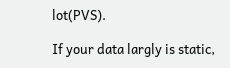lot(PVS).

If your data largly is static,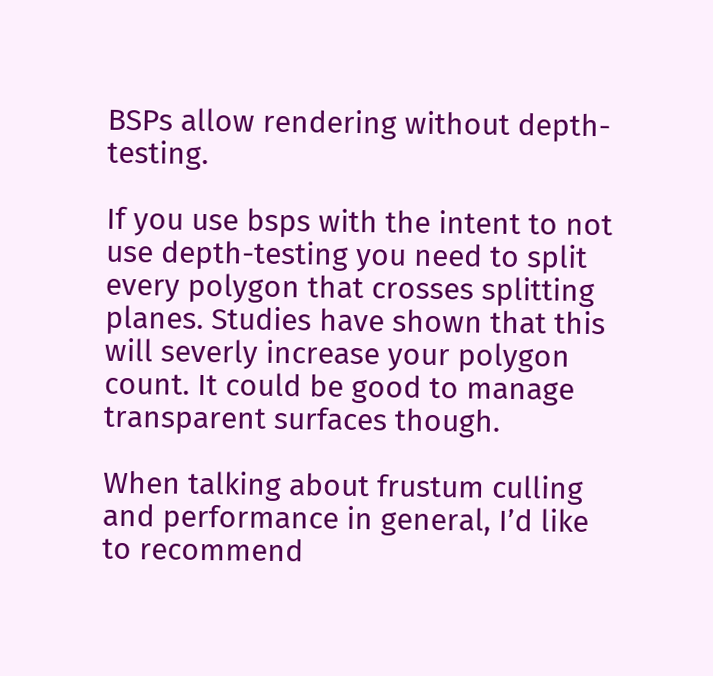BSPs allow rendering without depth-testing.

If you use bsps with the intent to not use depth-testing you need to split every polygon that crosses splitting planes. Studies have shown that this will severly increase your polygon count. It could be good to manage transparent surfaces though.

When talking about frustum culling and performance in general, I’d like to recommend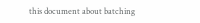this document about batching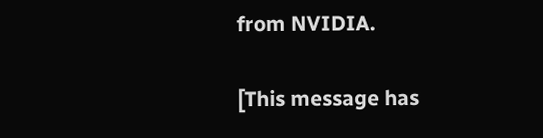from NVIDIA.

[This message has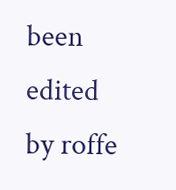been edited by roffe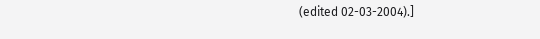(edited 02-03-2004).]